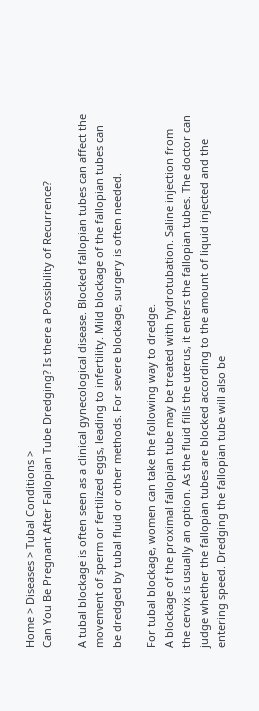Home > Diseases > Tubal Conditions >
Can You Be Pregnant After Fallopian Tube Dredging? Is there a Possibility of Recurrence?

A tubal blockage is often seen as a clinical gynecological disease. Blocked fallopian tubes can affect the movement of sperm or fertilized eggs, leading to infertility. Mild blockage of the fallopian tubes can be dredged by tubal fluid or other methods. For severe blockage, surgery is often needed.

For tubal blockage, women can take the following way to dredge.
A blockage of the proximal fallopian tube may be treated with hydrotubation. Saline injection from the cervix is usually an option. As the fluid fills the uterus, it enters the fallopian tubes. The doctor can judge whether the fallopian tubes are blocked according to the amount of liquid injected and the entering speed. Dredging the fallopian tube will also be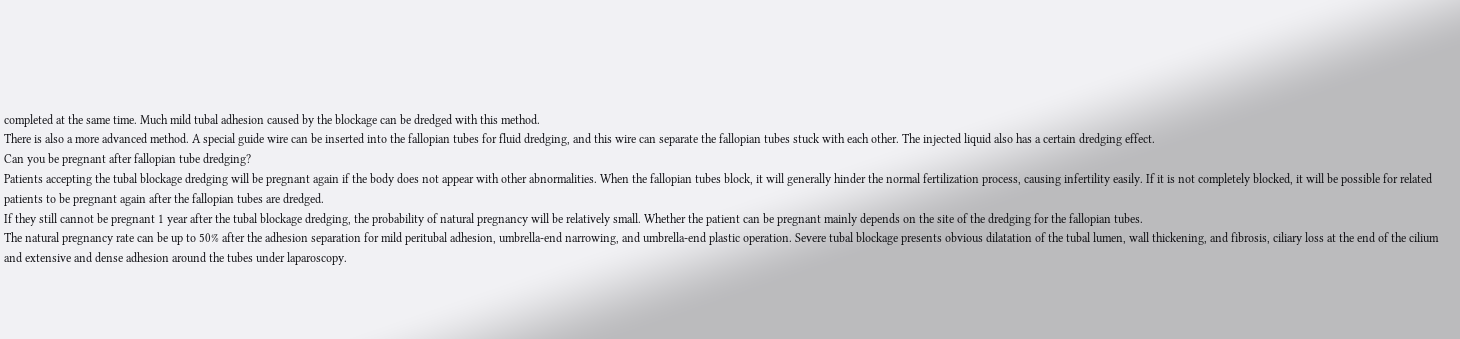completed at the same time. Much mild tubal adhesion caused by the blockage can be dredged with this method.
There is also a more advanced method. A special guide wire can be inserted into the fallopian tubes for fluid dredging, and this wire can separate the fallopian tubes stuck with each other. The injected liquid also has a certain dredging effect.
Can you be pregnant after fallopian tube dredging?
Patients accepting the tubal blockage dredging will be pregnant again if the body does not appear with other abnormalities. When the fallopian tubes block, it will generally hinder the normal fertilization process, causing infertility easily. If it is not completely blocked, it will be possible for related patients to be pregnant again after the fallopian tubes are dredged.
If they still cannot be pregnant 1 year after the tubal blockage dredging, the probability of natural pregnancy will be relatively small. Whether the patient can be pregnant mainly depends on the site of the dredging for the fallopian tubes.
The natural pregnancy rate can be up to 50% after the adhesion separation for mild peritubal adhesion, umbrella-end narrowing, and umbrella-end plastic operation. Severe tubal blockage presents obvious dilatation of the tubal lumen, wall thickening, and fibrosis, ciliary loss at the end of the cilium and extensive and dense adhesion around the tubes under laparoscopy.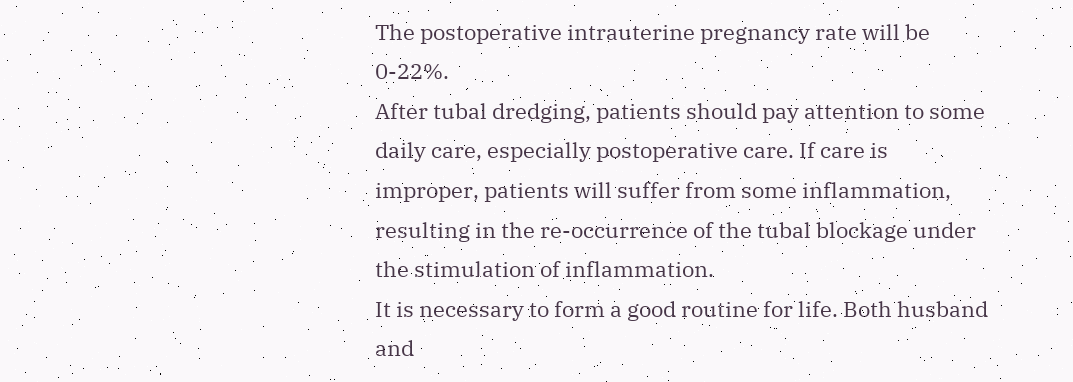The postoperative intrauterine pregnancy rate will be 0-22%.
After tubal dredging, patients should pay attention to some daily care, especially postoperative care. If care is improper, patients will suffer from some inflammation, resulting in the re-occurrence of the tubal blockage under the stimulation of inflammation.
It is necessary to form a good routine for life. Both husband and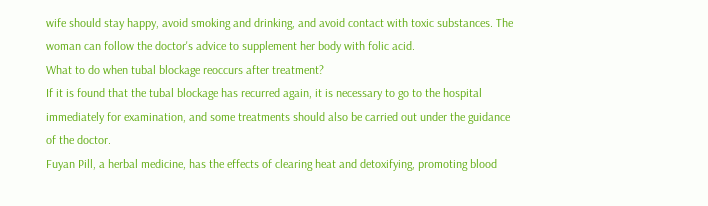wife should stay happy, avoid smoking and drinking, and avoid contact with toxic substances. The woman can follow the doctor's advice to supplement her body with folic acid.
What to do when tubal blockage reoccurs after treatment?
If it is found that the tubal blockage has recurred again, it is necessary to go to the hospital immediately for examination, and some treatments should also be carried out under the guidance of the doctor.
Fuyan Pill, a herbal medicine, has the effects of clearing heat and detoxifying, promoting blood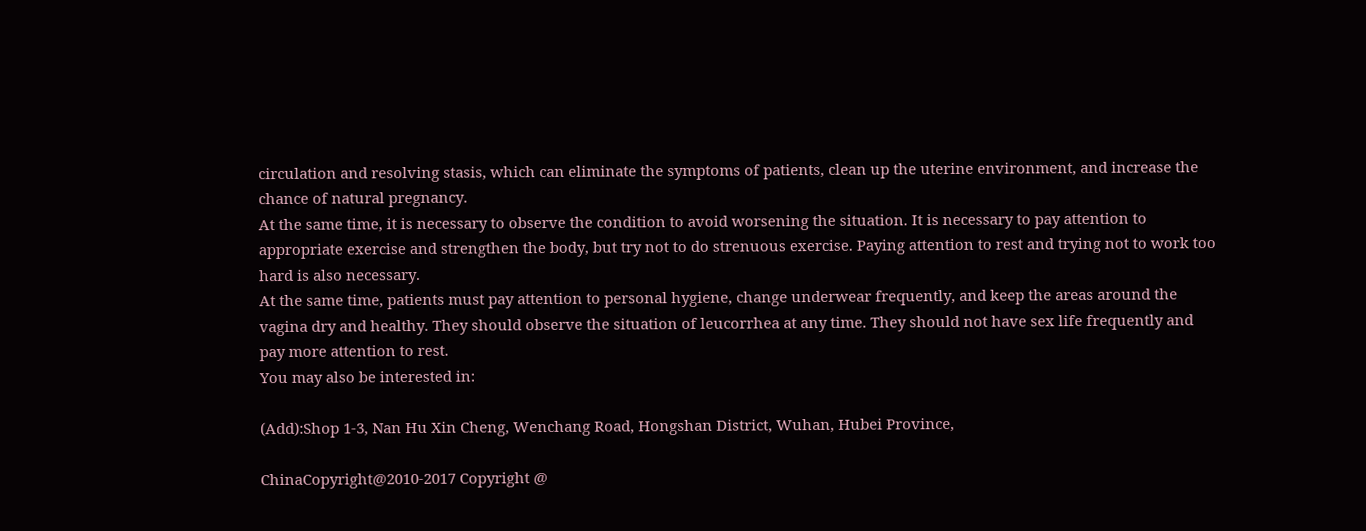circulation and resolving stasis, which can eliminate the symptoms of patients, clean up the uterine environment, and increase the chance of natural pregnancy.
At the same time, it is necessary to observe the condition to avoid worsening the situation. It is necessary to pay attention to appropriate exercise and strengthen the body, but try not to do strenuous exercise. Paying attention to rest and trying not to work too hard is also necessary.
At the same time, patients must pay attention to personal hygiene, change underwear frequently, and keep the areas around the vagina dry and healthy. They should observe the situation of leucorrhea at any time. They should not have sex life frequently and pay more attention to rest.
You may also be interested in:

(Add):Shop 1-3, Nan Hu Xin Cheng, Wenchang Road, Hongshan District, Wuhan, Hubei Province,

ChinaCopyright@2010-2017 Copyright @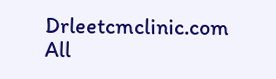Drleetcmclinic.com All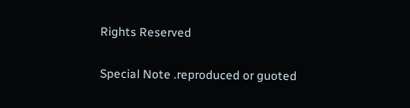Rights Reserved

Special Note .reproduced or guoted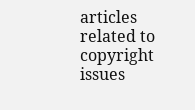articles related to copyright issues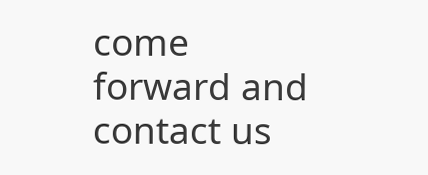come forward and contact us